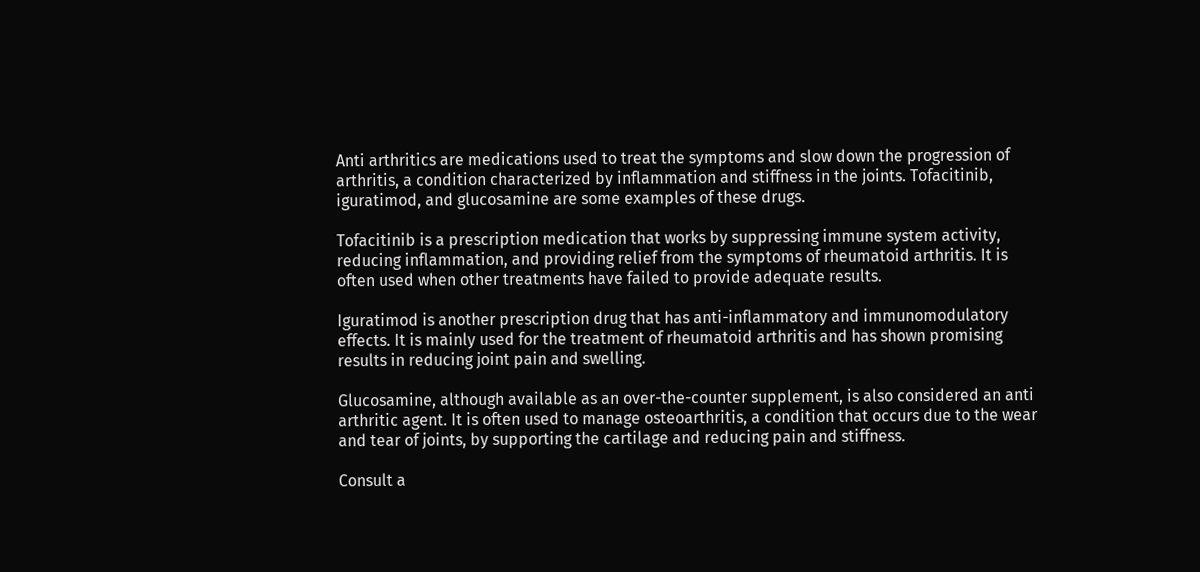Anti arthritics are medications used to treat the symptoms and slow down the progression of arthritis, a condition characterized by inflammation and stiffness in the joints. Tofacitinib, iguratimod, and glucosamine are some examples of these drugs.

Tofacitinib is a prescription medication that works by suppressing immune system activity, reducing inflammation, and providing relief from the symptoms of rheumatoid arthritis. It is often used when other treatments have failed to provide adequate results.

Iguratimod is another prescription drug that has anti-inflammatory and immunomodulatory effects. It is mainly used for the treatment of rheumatoid arthritis and has shown promising results in reducing joint pain and swelling.

Glucosamine, although available as an over-the-counter supplement, is also considered an anti arthritic agent. It is often used to manage osteoarthritis, a condition that occurs due to the wear and tear of joints, by supporting the cartilage and reducing pain and stiffness.

Consult a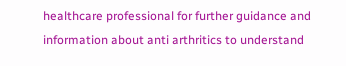healthcare professional for further guidance and information about anti arthritics to understand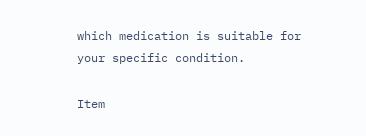which medication is suitable for your specific condition.

Item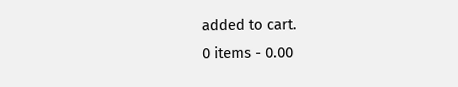added to cart.
0 items - 0.00